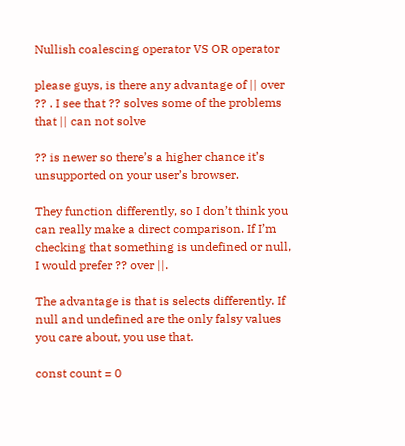Nullish coalescing operator VS OR operator

please guys, is there any advantage of || over ?? . I see that ?? solves some of the problems that || can not solve

?? is newer so there’s a higher chance it’s unsupported on your user’s browser.

They function differently, so I don’t think you can really make a direct comparison. If I’m checking that something is undefined or null, I would prefer ?? over ||.

The advantage is that is selects differently. If null and undefined are the only falsy values you care about, you use that.

const count = 0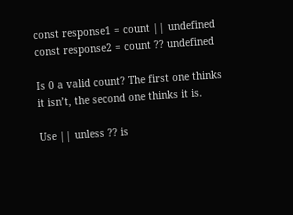const response1 = count || undefined
const response2 = count ?? undefined

Is 0 a valid count? The first one thinks it isn’t, the second one thinks it is.

Use || unless ?? is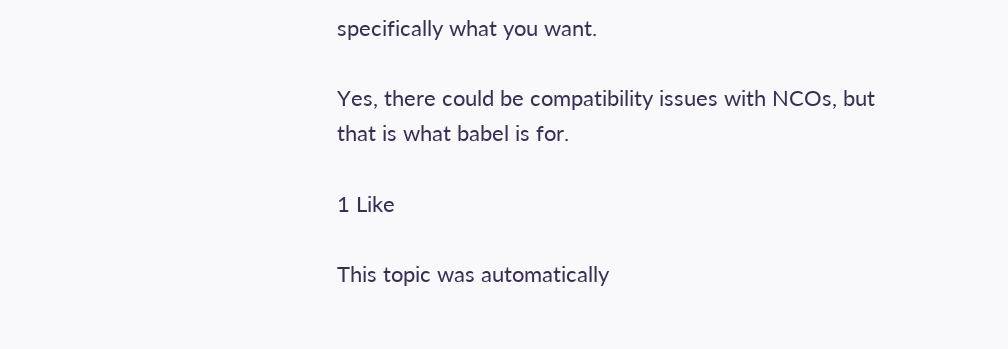specifically what you want.

Yes, there could be compatibility issues with NCOs, but that is what babel is for.

1 Like

This topic was automatically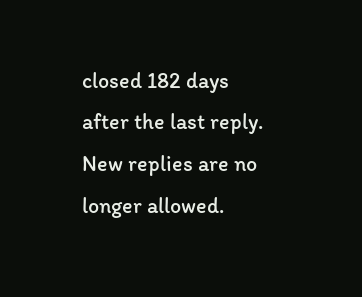closed 182 days after the last reply. New replies are no longer allowed.